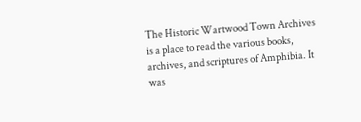The Historic Wartwood Town Archives is a place to read the various books, archives, and scriptures of Amphibia. It was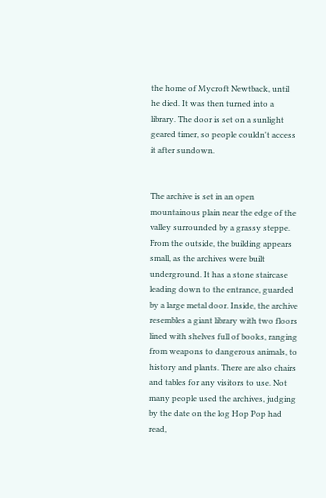the home of Mycroft Newtback, until he died. It was then turned into a library. The door is set on a sunlight geared timer, so people couldn't access it after sundown.


The archive is set in an open mountainous plain near the edge of the valley surrounded by a grassy steppe. From the outside, the building appears small, as the archives were built underground. It has a stone staircase leading down to the entrance, guarded by a large metal door. Inside, the archive resembles a giant library with two floors lined with shelves full of books, ranging from weapons to dangerous animals, to history and plants. There are also chairs and tables for any visitors to use. Not many people used the archives, judging by the date on the log Hop Pop had read,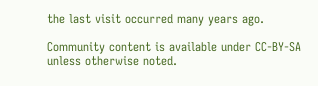the last visit occurred many years ago.

Community content is available under CC-BY-SA unless otherwise noted.